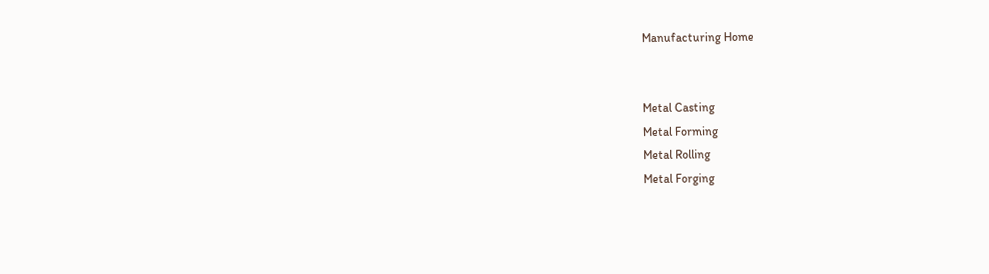Manufacturing Home


Metal Casting
Metal Forming
Metal Rolling
Metal Forging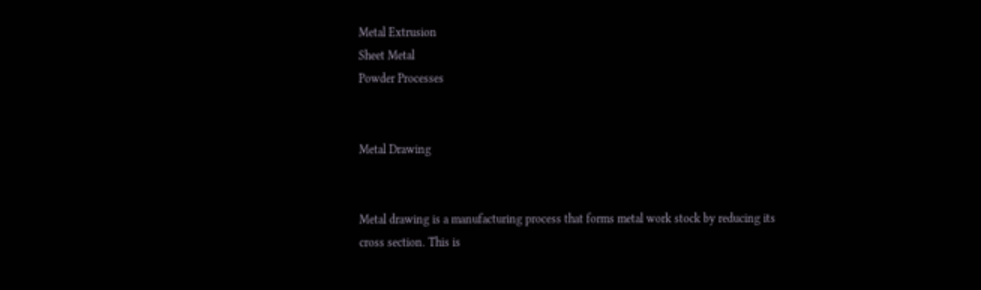Metal Extrusion
Sheet Metal
Powder Processes


Metal Drawing


Metal drawing is a manufacturing process that forms metal work stock by reducing its cross section. This is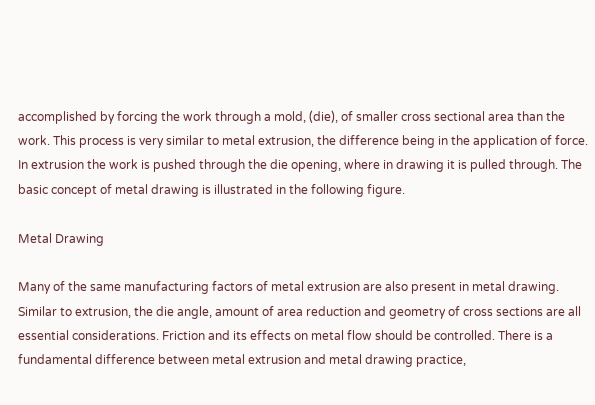accomplished by forcing the work through a mold, (die), of smaller cross sectional area than the work. This process is very similar to metal extrusion, the difference being in the application of force. In extrusion the work is pushed through the die opening, where in drawing it is pulled through. The basic concept of metal drawing is illustrated in the following figure.

Metal Drawing

Many of the same manufacturing factors of metal extrusion are also present in metal drawing. Similar to extrusion, the die angle, amount of area reduction and geometry of cross sections are all essential considerations. Friction and its effects on metal flow should be controlled. There is a fundamental difference between metal extrusion and metal drawing practice,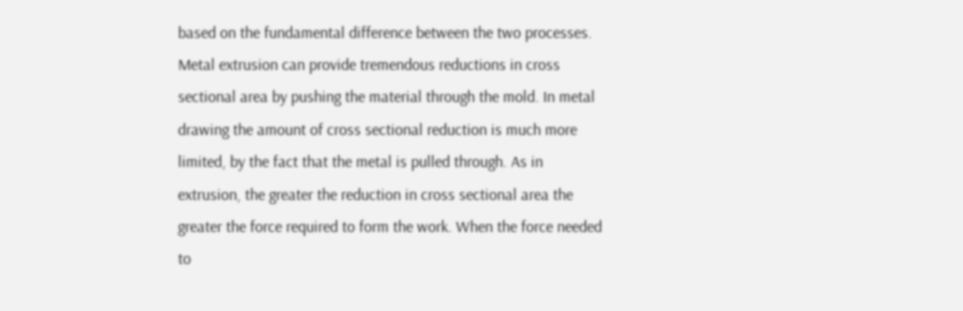based on the fundamental difference between the two processes. Metal extrusion can provide tremendous reductions in cross sectional area by pushing the material through the mold. In metal drawing the amount of cross sectional reduction is much more limited, by the fact that the metal is pulled through. As in extrusion, the greater the reduction in cross sectional area the greater the force required to form the work. When the force needed to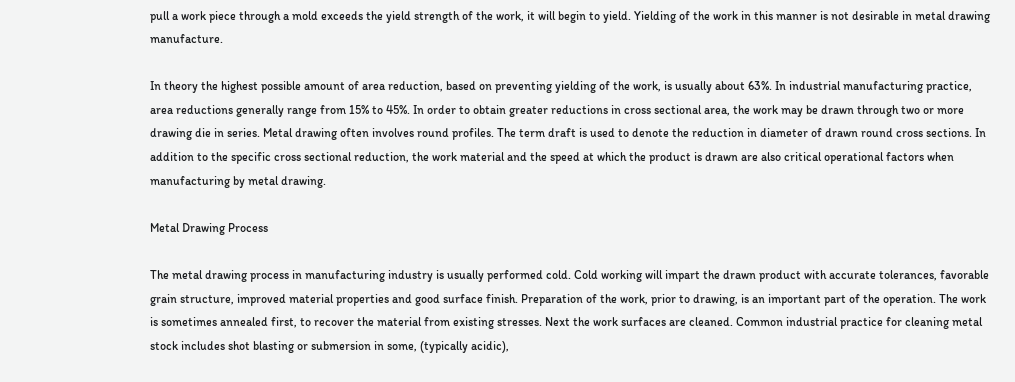pull a work piece through a mold exceeds the yield strength of the work, it will begin to yield. Yielding of the work in this manner is not desirable in metal drawing manufacture.

In theory the highest possible amount of area reduction, based on preventing yielding of the work, is usually about 63%. In industrial manufacturing practice, area reductions generally range from 15% to 45%. In order to obtain greater reductions in cross sectional area, the work may be drawn through two or more drawing die in series. Metal drawing often involves round profiles. The term draft is used to denote the reduction in diameter of drawn round cross sections. In addition to the specific cross sectional reduction, the work material and the speed at which the product is drawn are also critical operational factors when manufacturing by metal drawing.

Metal Drawing Process

The metal drawing process in manufacturing industry is usually performed cold. Cold working will impart the drawn product with accurate tolerances, favorable grain structure, improved material properties and good surface finish. Preparation of the work, prior to drawing, is an important part of the operation. The work is sometimes annealed first, to recover the material from existing stresses. Next the work surfaces are cleaned. Common industrial practice for cleaning metal stock includes shot blasting or submersion in some, (typically acidic),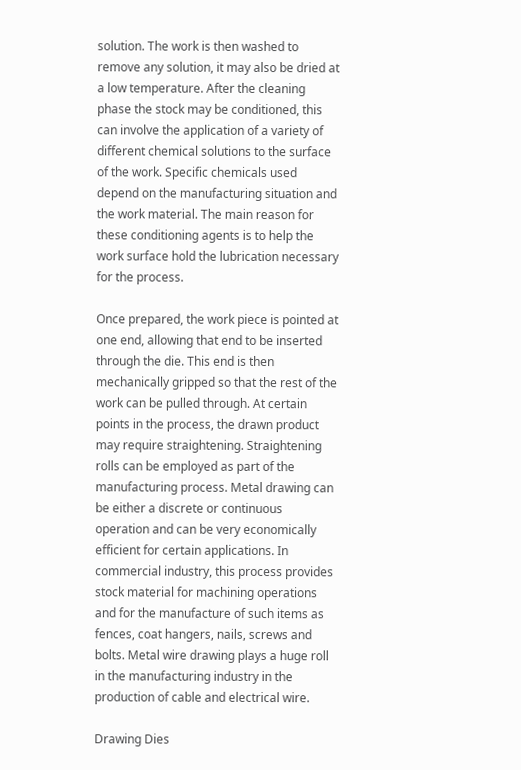solution. The work is then washed to remove any solution, it may also be dried at a low temperature. After the cleaning phase the stock may be conditioned, this can involve the application of a variety of different chemical solutions to the surface of the work. Specific chemicals used depend on the manufacturing situation and the work material. The main reason for these conditioning agents is to help the work surface hold the lubrication necessary for the process.

Once prepared, the work piece is pointed at one end, allowing that end to be inserted through the die. This end is then mechanically gripped so that the rest of the work can be pulled through. At certain points in the process, the drawn product may require straightening. Straightening rolls can be employed as part of the manufacturing process. Metal drawing can be either a discrete or continuous operation and can be very economically efficient for certain applications. In commercial industry, this process provides stock material for machining operations and for the manufacture of such items as fences, coat hangers, nails, screws and bolts. Metal wire drawing plays a huge roll in the manufacturing industry in the production of cable and electrical wire.

Drawing Dies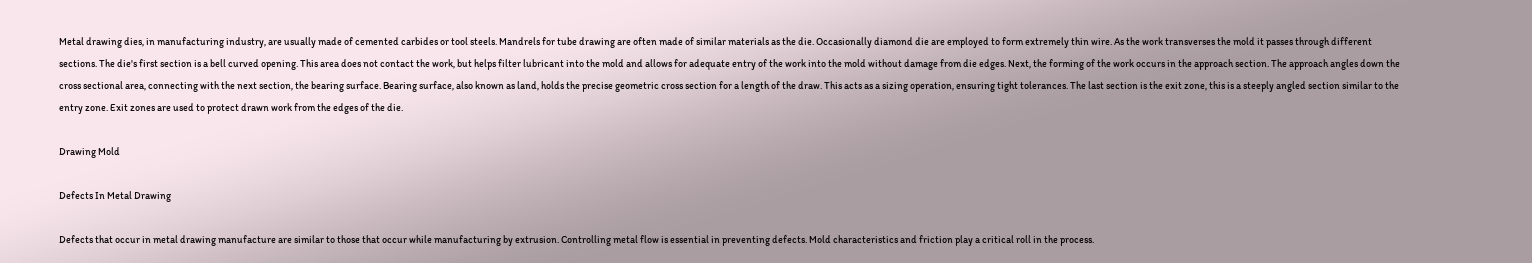Metal drawing dies, in manufacturing industry, are usually made of cemented carbides or tool steels. Mandrels for tube drawing are often made of similar materials as the die. Occasionally diamond die are employed to form extremely thin wire. As the work transverses the mold it passes through different sections. The die's first section is a bell curved opening. This area does not contact the work, but helps filter lubricant into the mold and allows for adequate entry of the work into the mold without damage from die edges. Next, the forming of the work occurs in the approach section. The approach angles down the cross sectional area, connecting with the next section, the bearing surface. Bearing surface, also known as land, holds the precise geometric cross section for a length of the draw. This acts as a sizing operation, ensuring tight tolerances. The last section is the exit zone, this is a steeply angled section similar to the entry zone. Exit zones are used to protect drawn work from the edges of the die.

Drawing Mold

Defects In Metal Drawing

Defects that occur in metal drawing manufacture are similar to those that occur while manufacturing by extrusion. Controlling metal flow is essential in preventing defects. Mold characteristics and friction play a critical roll in the process.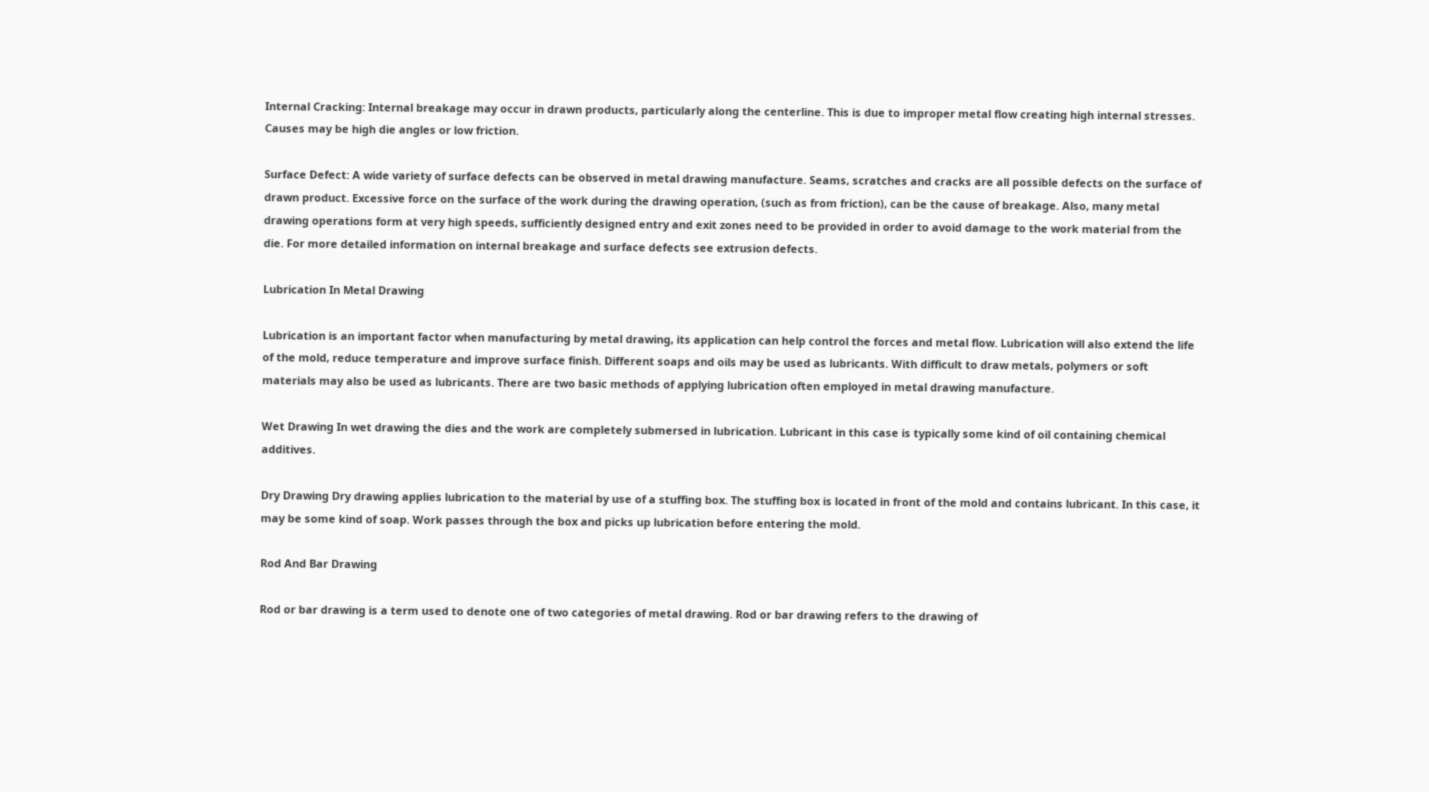Internal Cracking: Internal breakage may occur in drawn products, particularly along the centerline. This is due to improper metal flow creating high internal stresses. Causes may be high die angles or low friction.

Surface Defect: A wide variety of surface defects can be observed in metal drawing manufacture. Seams, scratches and cracks are all possible defects on the surface of drawn product. Excessive force on the surface of the work during the drawing operation, (such as from friction), can be the cause of breakage. Also, many metal drawing operations form at very high speeds, sufficiently designed entry and exit zones need to be provided in order to avoid damage to the work material from the die. For more detailed information on internal breakage and surface defects see extrusion defects.

Lubrication In Metal Drawing

Lubrication is an important factor when manufacturing by metal drawing, its application can help control the forces and metal flow. Lubrication will also extend the life of the mold, reduce temperature and improve surface finish. Different soaps and oils may be used as lubricants. With difficult to draw metals, polymers or soft materials may also be used as lubricants. There are two basic methods of applying lubrication often employed in metal drawing manufacture.

Wet Drawing In wet drawing the dies and the work are completely submersed in lubrication. Lubricant in this case is typically some kind of oil containing chemical additives.

Dry Drawing Dry drawing applies lubrication to the material by use of a stuffing box. The stuffing box is located in front of the mold and contains lubricant. In this case, it may be some kind of soap. Work passes through the box and picks up lubrication before entering the mold.

Rod And Bar Drawing

Rod or bar drawing is a term used to denote one of two categories of metal drawing. Rod or bar drawing refers to the drawing of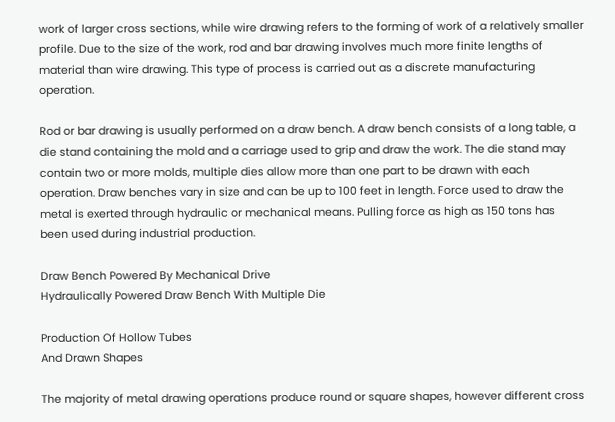work of larger cross sections, while wire drawing refers to the forming of work of a relatively smaller profile. Due to the size of the work, rod and bar drawing involves much more finite lengths of material than wire drawing. This type of process is carried out as a discrete manufacturing operation.

Rod or bar drawing is usually performed on a draw bench. A draw bench consists of a long table, a die stand containing the mold and a carriage used to grip and draw the work. The die stand may contain two or more molds, multiple dies allow more than one part to be drawn with each operation. Draw benches vary in size and can be up to 100 feet in length. Force used to draw the metal is exerted through hydraulic or mechanical means. Pulling force as high as 150 tons has been used during industrial production.

Draw Bench Powered By Mechanical Drive
Hydraulically Powered Draw Bench With Multiple Die

Production Of Hollow Tubes
And Drawn Shapes

The majority of metal drawing operations produce round or square shapes, however different cross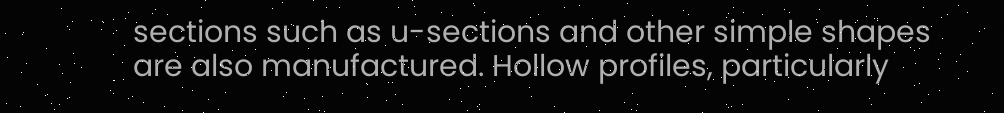sections such as u-sections and other simple shapes are also manufactured. Hollow profiles, particularly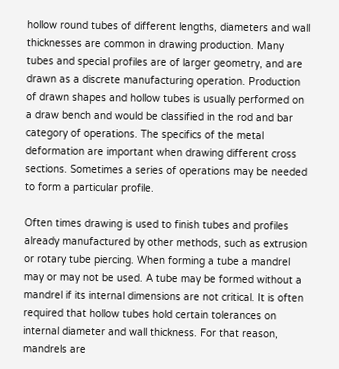hollow round tubes of different lengths, diameters and wall thicknesses are common in drawing production. Many tubes and special profiles are of larger geometry, and are drawn as a discrete manufacturing operation. Production of drawn shapes and hollow tubes is usually performed on a draw bench and would be classified in the rod and bar category of operations. The specifics of the metal deformation are important when drawing different cross sections. Sometimes a series of operations may be needed to form a particular profile.

Often times drawing is used to finish tubes and profiles already manufactured by other methods, such as extrusion or rotary tube piercing. When forming a tube a mandrel may or may not be used. A tube may be formed without a mandrel if its internal dimensions are not critical. It is often required that hollow tubes hold certain tolerances on internal diameter and wall thickness. For that reason, mandrels are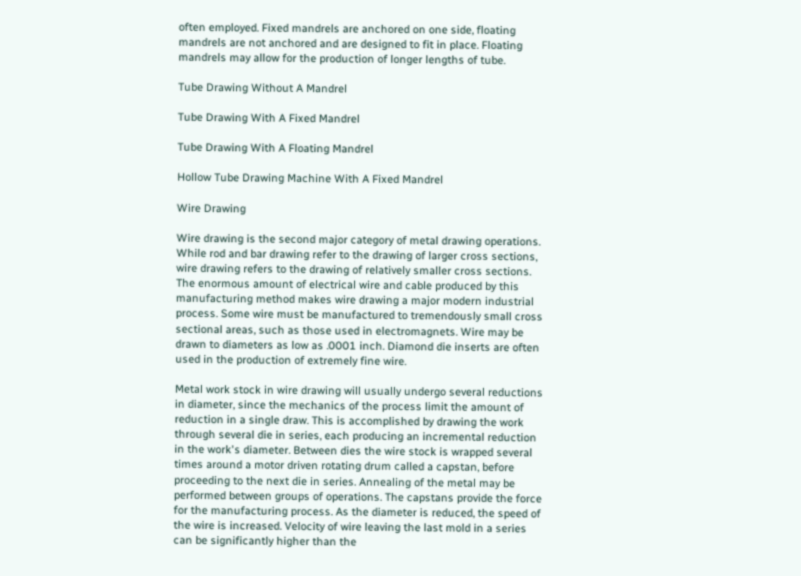often employed. Fixed mandrels are anchored on one side, floating mandrels are not anchored and are designed to fit in place. Floating mandrels may allow for the production of longer lengths of tube.

Tube Drawing Without A Mandrel

Tube Drawing With A Fixed Mandrel

Tube Drawing With A Floating Mandrel

Hollow Tube Drawing Machine With A Fixed Mandrel

Wire Drawing

Wire drawing is the second major category of metal drawing operations. While rod and bar drawing refer to the drawing of larger cross sections, wire drawing refers to the drawing of relatively smaller cross sections. The enormous amount of electrical wire and cable produced by this manufacturing method makes wire drawing a major modern industrial process. Some wire must be manufactured to tremendously small cross sectional areas, such as those used in electromagnets. Wire may be drawn to diameters as low as .0001 inch. Diamond die inserts are often used in the production of extremely fine wire.

Metal work stock in wire drawing will usually undergo several reductions in diameter, since the mechanics of the process limit the amount of reduction in a single draw. This is accomplished by drawing the work through several die in series, each producing an incremental reduction in the work's diameter. Between dies the wire stock is wrapped several times around a motor driven rotating drum called a capstan, before proceeding to the next die in series. Annealing of the metal may be performed between groups of operations. The capstans provide the force for the manufacturing process. As the diameter is reduced, the speed of the wire is increased. Velocity of wire leaving the last mold in a series can be significantly higher than the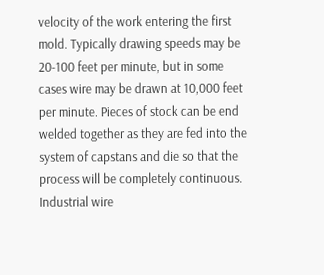velocity of the work entering the first mold. Typically drawing speeds may be 20-100 feet per minute, but in some cases wire may be drawn at 10,000 feet per minute. Pieces of stock can be end welded together as they are fed into the system of capstans and die so that the process will be completely continuous. Industrial wire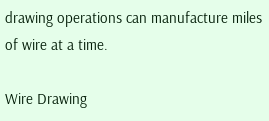drawing operations can manufacture miles of wire at a time.

Wire Drawing